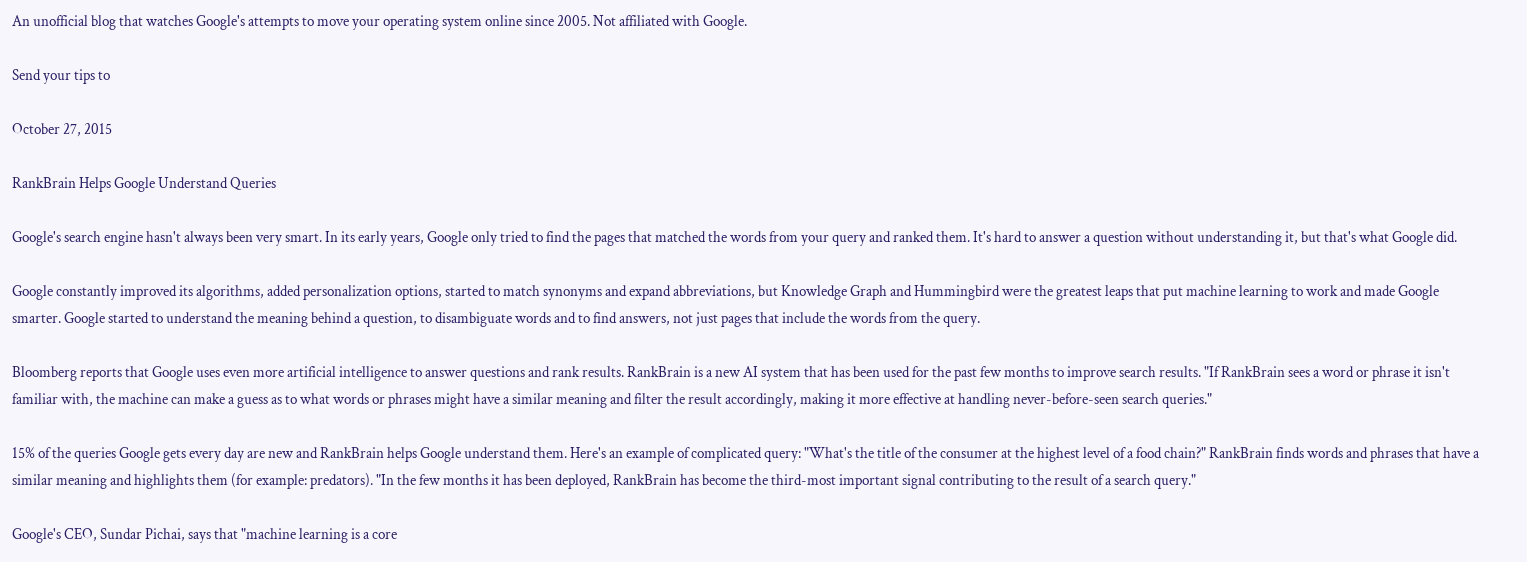An unofficial blog that watches Google's attempts to move your operating system online since 2005. Not affiliated with Google.

Send your tips to

October 27, 2015

RankBrain Helps Google Understand Queries

Google's search engine hasn't always been very smart. In its early years, Google only tried to find the pages that matched the words from your query and ranked them. It's hard to answer a question without understanding it, but that's what Google did.

Google constantly improved its algorithms, added personalization options, started to match synonyms and expand abbreviations, but Knowledge Graph and Hummingbird were the greatest leaps that put machine learning to work and made Google smarter. Google started to understand the meaning behind a question, to disambiguate words and to find answers, not just pages that include the words from the query.

Bloomberg reports that Google uses even more artificial intelligence to answer questions and rank results. RankBrain is a new AI system that has been used for the past few months to improve search results. "If RankBrain sees a word or phrase it isn't familiar with, the machine can make a guess as to what words or phrases might have a similar meaning and filter the result accordingly, making it more effective at handling never-before-seen search queries."

15% of the queries Google gets every day are new and RankBrain helps Google understand them. Here's an example of complicated query: "What's the title of the consumer at the highest level of a food chain?" RankBrain finds words and phrases that have a similar meaning and highlights them (for example: predators). "In the few months it has been deployed, RankBrain has become the third-most important signal contributing to the result of a search query."

Google's CEO, Sundar Pichai, says that "machine learning is a core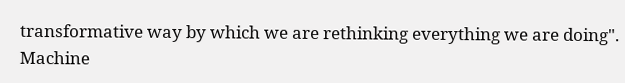transformative way by which we are rethinking everything we are doing". Machine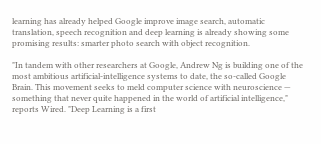learning has already helped Google improve image search, automatic translation, speech recognition and deep learning is already showing some promising results: smarter photo search with object recognition.

"In tandem with other researchers at Google, Andrew Ng is building one of the most ambitious artificial-intelligence systems to date, the so-called Google Brain. This movement seeks to meld computer science with neuroscience — something that never quite happened in the world of artificial intelligence," reports Wired. "Deep Learning is a first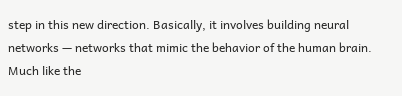step in this new direction. Basically, it involves building neural networks — networks that mimic the behavior of the human brain. Much like the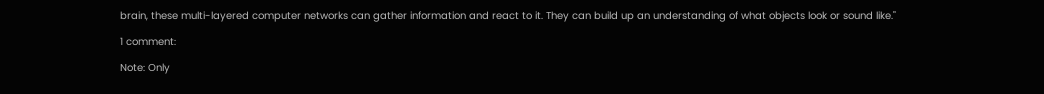brain, these multi-layered computer networks can gather information and react to it. They can build up an understanding of what objects look or sound like."

1 comment:

Note: Only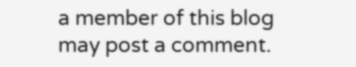a member of this blog may post a comment.